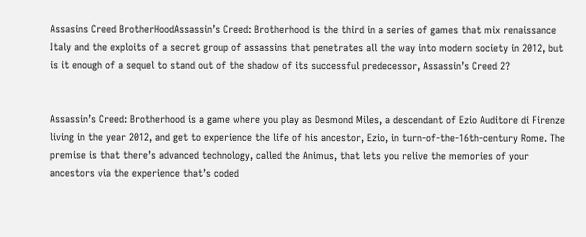Assasins Creed BrotherHoodAssassin’s Creed: Brotherhood is the third in a series of games that mix renaissance Italy and the exploits of a secret group of assassins that penetrates all the way into modern society in 2012, but is it enough of a sequel to stand out of the shadow of its successful predecessor, Assassin’s Creed 2?


Assassin’s Creed: Brotherhood is a game where you play as Desmond Miles, a descendant of Ezio Auditore di Firenze living in the year 2012, and get to experience the life of his ancestor, Ezio, in turn-of-the-16th-century Rome. The premise is that there’s advanced technology, called the Animus, that lets you relive the memories of your ancestors via the experience that’s coded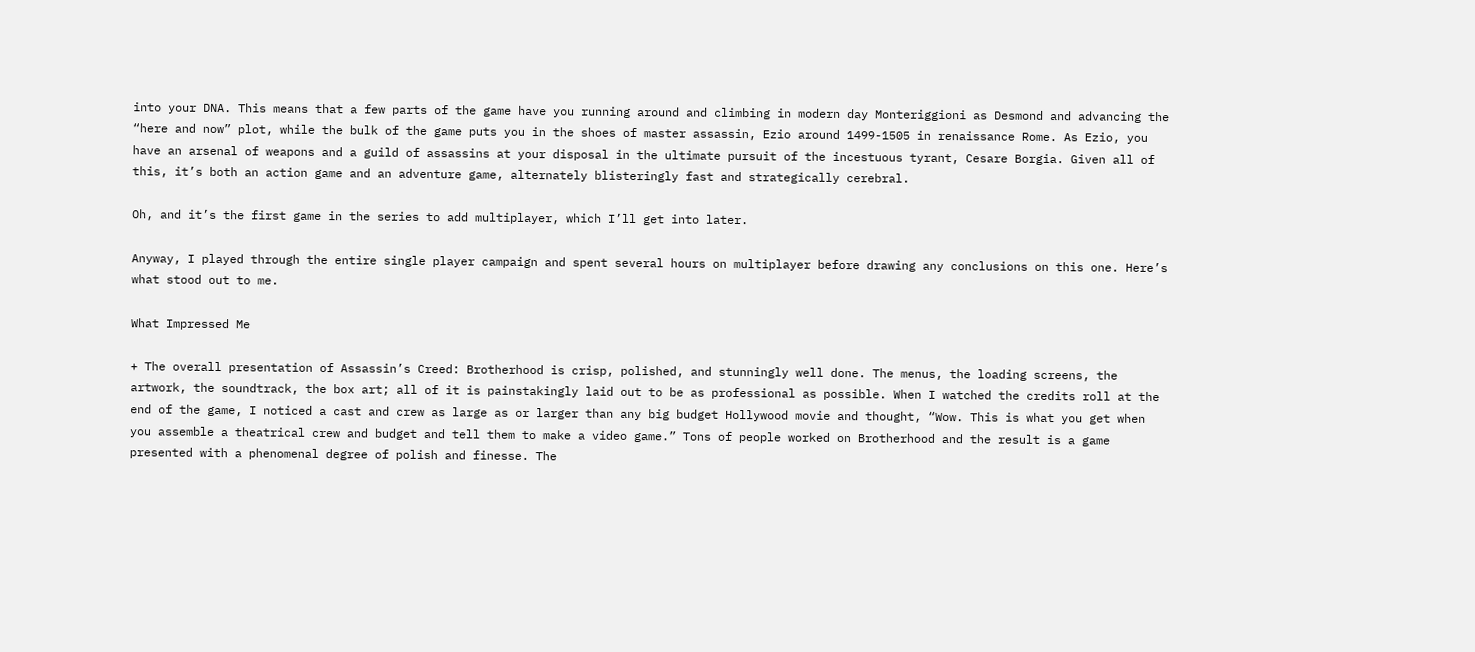into your DNA. This means that a few parts of the game have you running around and climbing in modern day Monteriggioni as Desmond and advancing the “here and now” plot, while the bulk of the game puts you in the shoes of master assassin, Ezio around 1499-1505 in renaissance Rome. As Ezio, you have an arsenal of weapons and a guild of assassins at your disposal in the ultimate pursuit of the incestuous tyrant, Cesare Borgia. Given all of this, it’s both an action game and an adventure game, alternately blisteringly fast and strategically cerebral.

Oh, and it’s the first game in the series to add multiplayer, which I’ll get into later.

Anyway, I played through the entire single player campaign and spent several hours on multiplayer before drawing any conclusions on this one. Here’s what stood out to me.

What Impressed Me

+ The overall presentation of Assassin’s Creed: Brotherhood is crisp, polished, and stunningly well done. The menus, the loading screens, the artwork, the soundtrack, the box art; all of it is painstakingly laid out to be as professional as possible. When I watched the credits roll at the end of the game, I noticed a cast and crew as large as or larger than any big budget Hollywood movie and thought, “Wow. This is what you get when you assemble a theatrical crew and budget and tell them to make a video game.” Tons of people worked on Brotherhood and the result is a game presented with a phenomenal degree of polish and finesse. The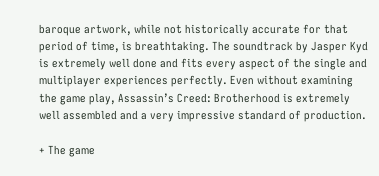baroque artwork, while not historically accurate for that period of time, is breathtaking. The soundtrack by Jasper Kyd is extremely well done and fits every aspect of the single and multiplayer experiences perfectly. Even without examining the game play, Assassin’s Creed: Brotherhood is extremely well assembled and a very impressive standard of production.

+ The game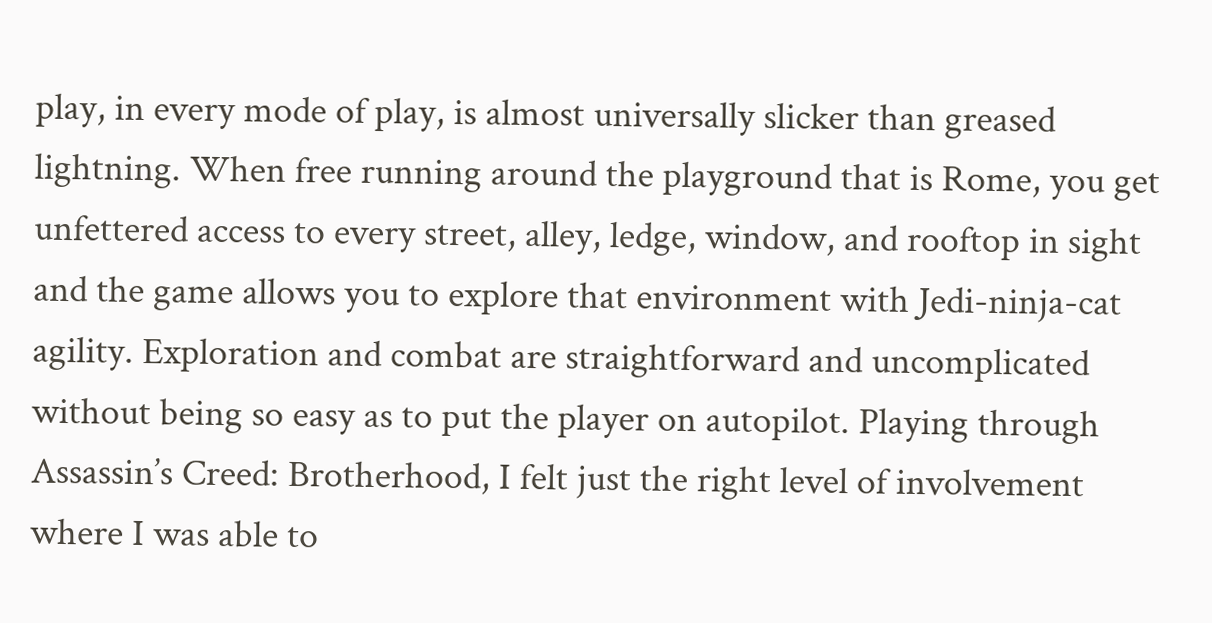play, in every mode of play, is almost universally slicker than greased lightning. When free running around the playground that is Rome, you get unfettered access to every street, alley, ledge, window, and rooftop in sight and the game allows you to explore that environment with Jedi-ninja-cat agility. Exploration and combat are straightforward and uncomplicated without being so easy as to put the player on autopilot. Playing through Assassin’s Creed: Brotherhood, I felt just the right level of involvement where I was able to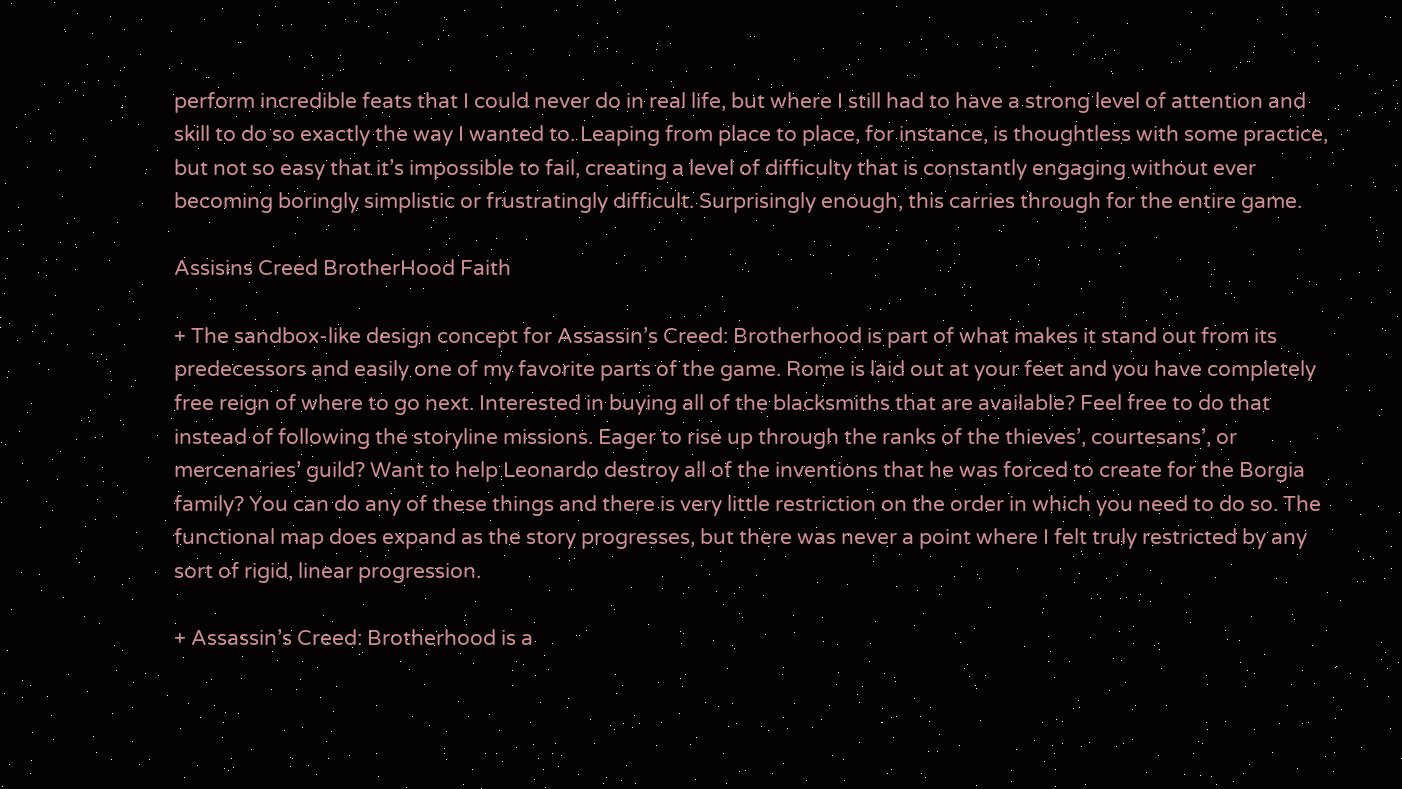perform incredible feats that I could never do in real life, but where I still had to have a strong level of attention and skill to do so exactly the way I wanted to. Leaping from place to place, for instance, is thoughtless with some practice, but not so easy that it’s impossible to fail, creating a level of difficulty that is constantly engaging without ever becoming boringly simplistic or frustratingly difficult. Surprisingly enough, this carries through for the entire game.

Assisins Creed BrotherHood Faith

+ The sandbox-like design concept for Assassin’s Creed: Brotherhood is part of what makes it stand out from its predecessors and easily one of my favorite parts of the game. Rome is laid out at your feet and you have completely free reign of where to go next. Interested in buying all of the blacksmiths that are available? Feel free to do that instead of following the storyline missions. Eager to rise up through the ranks of the thieves’, courtesans’, or mercenaries’ guild? Want to help Leonardo destroy all of the inventions that he was forced to create for the Borgia family? You can do any of these things and there is very little restriction on the order in which you need to do so. The functional map does expand as the story progresses, but there was never a point where I felt truly restricted by any sort of rigid, linear progression.

+ Assassin’s Creed: Brotherhood is a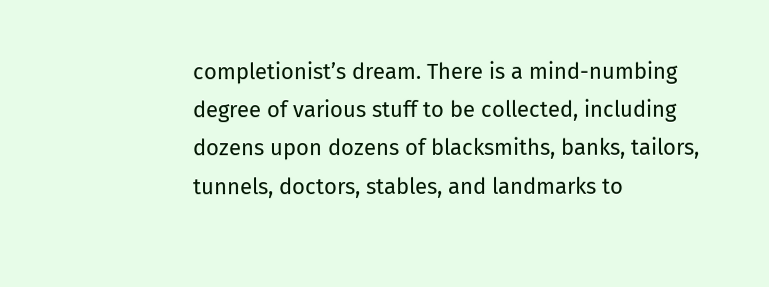completionist’s dream. There is a mind-numbing degree of various stuff to be collected, including dozens upon dozens of blacksmiths, banks, tailors, tunnels, doctors, stables, and landmarks to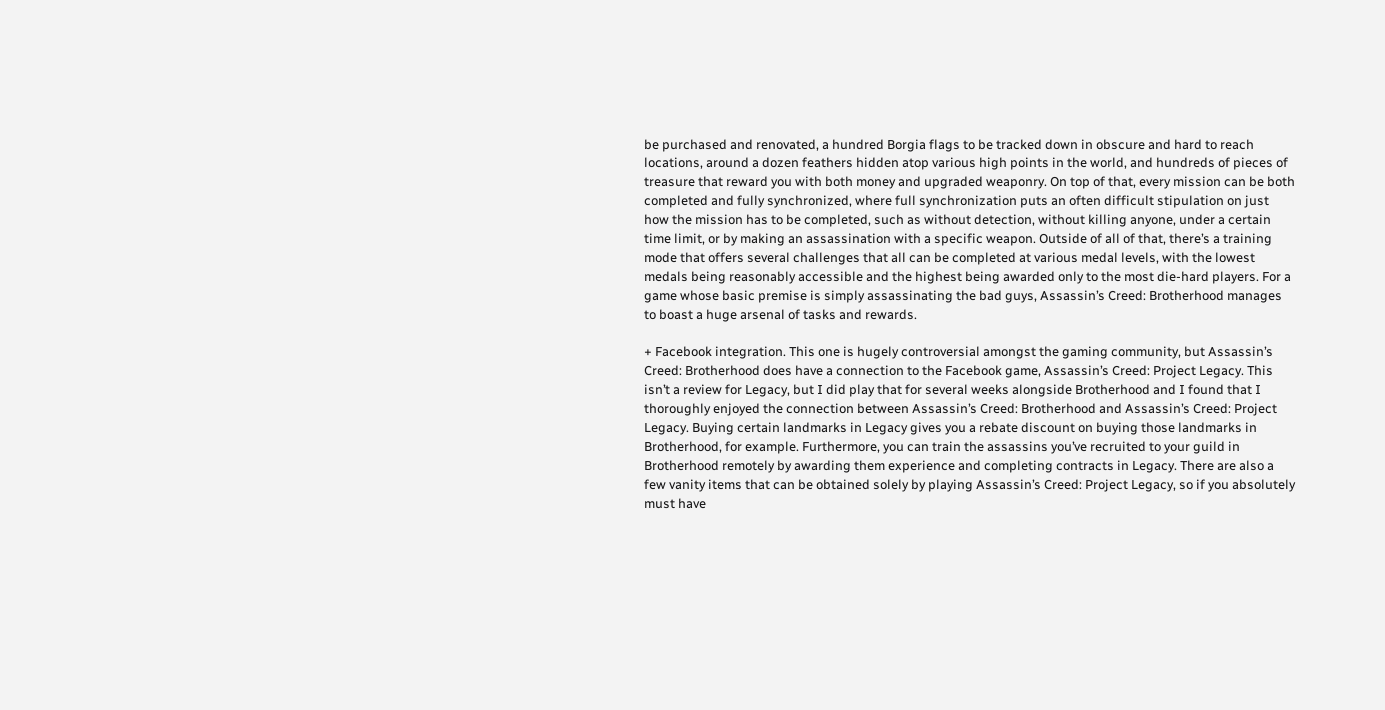be purchased and renovated, a hundred Borgia flags to be tracked down in obscure and hard to reach locations, around a dozen feathers hidden atop various high points in the world, and hundreds of pieces of treasure that reward you with both money and upgraded weaponry. On top of that, every mission can be both completed and fully synchronized, where full synchronization puts an often difficult stipulation on just how the mission has to be completed, such as without detection, without killing anyone, under a certain time limit, or by making an assassination with a specific weapon. Outside of all of that, there’s a training mode that offers several challenges that all can be completed at various medal levels, with the lowest medals being reasonably accessible and the highest being awarded only to the most die-hard players. For a game whose basic premise is simply assassinating the bad guys, Assassin’s Creed: Brotherhood manages to boast a huge arsenal of tasks and rewards.

+ Facebook integration. This one is hugely controversial amongst the gaming community, but Assassin’s Creed: Brotherhood does have a connection to the Facebook game, Assassin’s Creed: Project Legacy. This isn’t a review for Legacy, but I did play that for several weeks alongside Brotherhood and I found that I thoroughly enjoyed the connection between Assassin’s Creed: Brotherhood and Assassin’s Creed: Project Legacy. Buying certain landmarks in Legacy gives you a rebate discount on buying those landmarks in Brotherhood, for example. Furthermore, you can train the assassins you’ve recruited to your guild in Brotherhood remotely by awarding them experience and completing contracts in Legacy. There are also a few vanity items that can be obtained solely by playing Assassin’s Creed: Project Legacy, so if you absolutely must have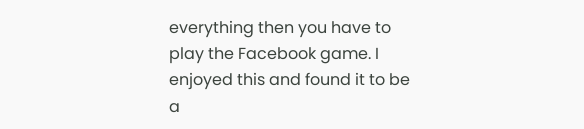everything then you have to play the Facebook game. I enjoyed this and found it to be a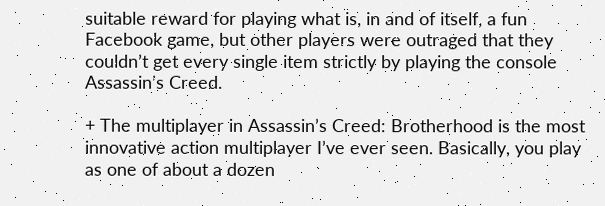suitable reward for playing what is, in and of itself, a fun Facebook game, but other players were outraged that they couldn’t get every single item strictly by playing the console Assassin’s Creed.

+ The multiplayer in Assassin’s Creed: Brotherhood is the most innovative action multiplayer I’ve ever seen. Basically, you play as one of about a dozen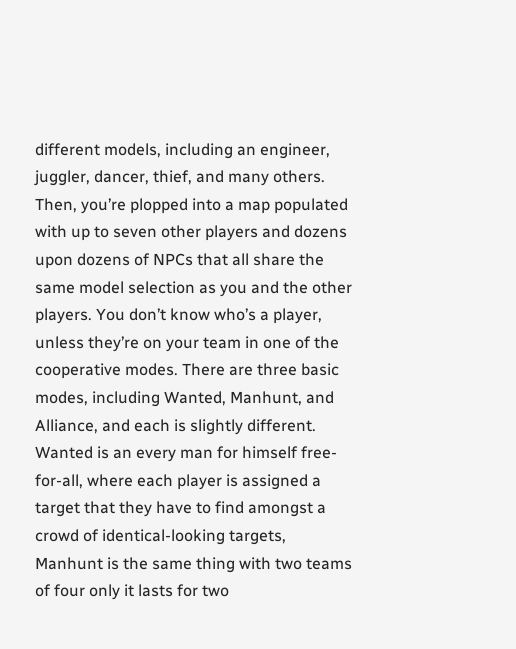different models, including an engineer, juggler, dancer, thief, and many others. Then, you’re plopped into a map populated with up to seven other players and dozens upon dozens of NPCs that all share the same model selection as you and the other players. You don’t know who’s a player, unless they’re on your team in one of the cooperative modes. There are three basic modes, including Wanted, Manhunt, and Alliance, and each is slightly different. Wanted is an every man for himself free-for-all, where each player is assigned a target that they have to find amongst a crowd of identical-looking targets, Manhunt is the same thing with two teams of four only it lasts for two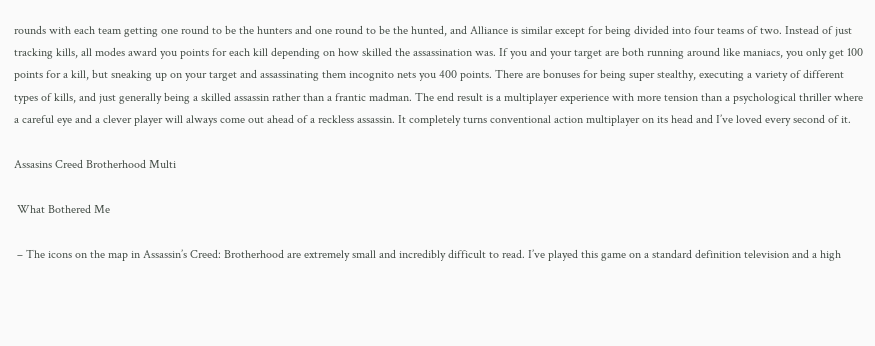rounds with each team getting one round to be the hunters and one round to be the hunted, and Alliance is similar except for being divided into four teams of two. Instead of just tracking kills, all modes award you points for each kill depending on how skilled the assassination was. If you and your target are both running around like maniacs, you only get 100 points for a kill, but sneaking up on your target and assassinating them incognito nets you 400 points. There are bonuses for being super stealthy, executing a variety of different types of kills, and just generally being a skilled assassin rather than a frantic madman. The end result is a multiplayer experience with more tension than a psychological thriller where a careful eye and a clever player will always come out ahead of a reckless assassin. It completely turns conventional action multiplayer on its head and I’ve loved every second of it.

Assasins Creed Brotherhood Multi

 What Bothered Me

 – The icons on the map in Assassin’s Creed: Brotherhood are extremely small and incredibly difficult to read. I’ve played this game on a standard definition television and a high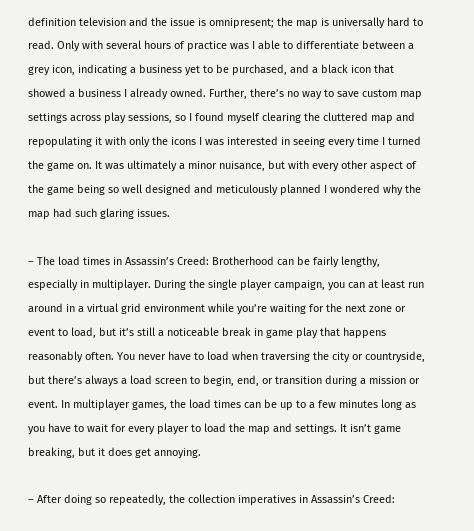definition television and the issue is omnipresent; the map is universally hard to read. Only with several hours of practice was I able to differentiate between a grey icon, indicating a business yet to be purchased, and a black icon that showed a business I already owned. Further, there’s no way to save custom map settings across play sessions, so I found myself clearing the cluttered map and repopulating it with only the icons I was interested in seeing every time I turned the game on. It was ultimately a minor nuisance, but with every other aspect of the game being so well designed and meticulously planned I wondered why the map had such glaring issues.

– The load times in Assassin’s Creed: Brotherhood can be fairly lengthy, especially in multiplayer. During the single player campaign, you can at least run around in a virtual grid environment while you’re waiting for the next zone or event to load, but it’s still a noticeable break in game play that happens reasonably often. You never have to load when traversing the city or countryside, but there’s always a load screen to begin, end, or transition during a mission or event. In multiplayer games, the load times can be up to a few minutes long as you have to wait for every player to load the map and settings. It isn’t game breaking, but it does get annoying.

– After doing so repeatedly, the collection imperatives in Assassin’s Creed: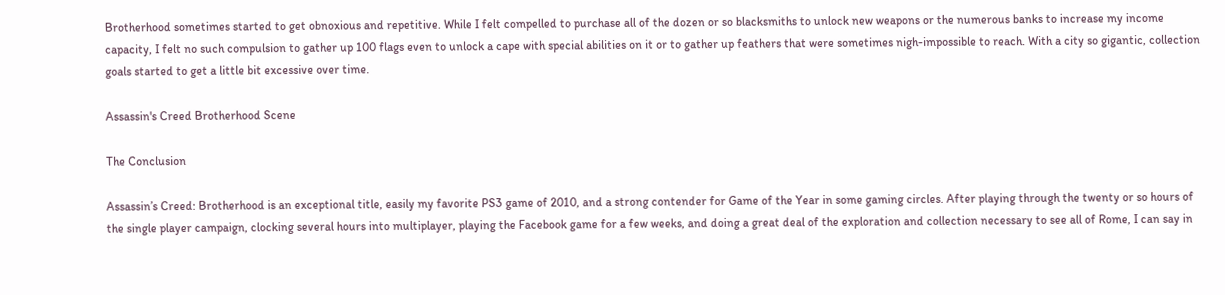Brotherhood sometimes started to get obnoxious and repetitive. While I felt compelled to purchase all of the dozen or so blacksmiths to unlock new weapons or the numerous banks to increase my income capacity, I felt no such compulsion to gather up 100 flags even to unlock a cape with special abilities on it or to gather up feathers that were sometimes nigh-impossible to reach. With a city so gigantic, collection goals started to get a little bit excessive over time.

Assassin's Creed Brotherhood Scene

The Conclusion

Assassin’s Creed: Brotherhood is an exceptional title, easily my favorite PS3 game of 2010, and a strong contender for Game of the Year in some gaming circles. After playing through the twenty or so hours of the single player campaign, clocking several hours into multiplayer, playing the Facebook game for a few weeks, and doing a great deal of the exploration and collection necessary to see all of Rome, I can say in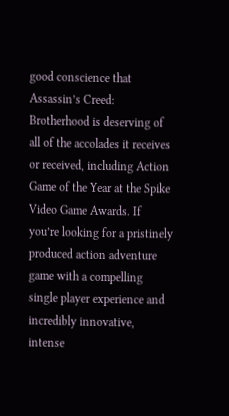good conscience that Assassin’s Creed: Brotherhood is deserving of all of the accolades it receives or received, including Action Game of the Year at the Spike Video Game Awards. If you’re looking for a pristinely produced action adventure game with a compelling single player experience and incredibly innovative, intense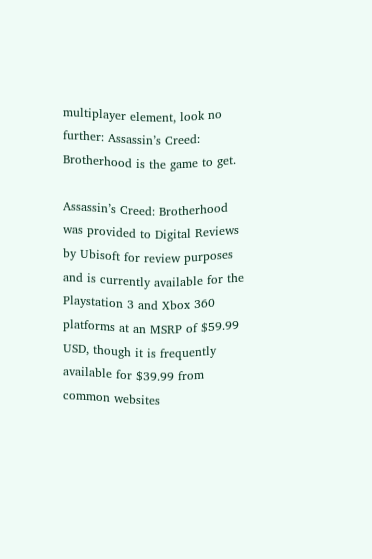multiplayer element, look no further: Assassin’s Creed: Brotherhood is the game to get.

Assassin’s Creed: Brotherhood was provided to Digital Reviews by Ubisoft for review purposes and is currently available for the Playstation 3 and Xbox 360 platforms at an MSRP of $59.99 USD, though it is frequently available for $39.99 from common websites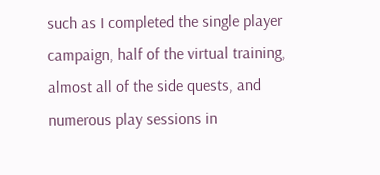such as I completed the single player campaign, half of the virtual training, almost all of the side quests, and numerous play sessions in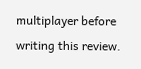multiplayer before writing this review.